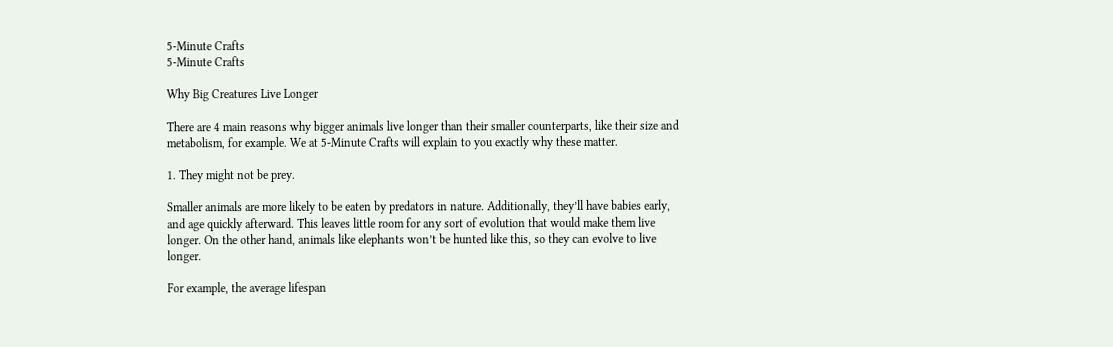5-Minute Crafts
5-Minute Crafts

Why Big Creatures Live Longer

There are 4 main reasons why bigger animals live longer than their smaller counterparts, like their size and metabolism, for example. We at 5-Minute Crafts will explain to you exactly why these matter.

1. They might not be prey.

Smaller animals are more likely to be eaten by predators in nature. Additionally, they’ll have babies early, and age quickly afterward. This leaves little room for any sort of evolution that would make them live longer. On the other hand, animals like elephants won’t be hunted like this, so they can evolve to live longer.

For example, the average lifespan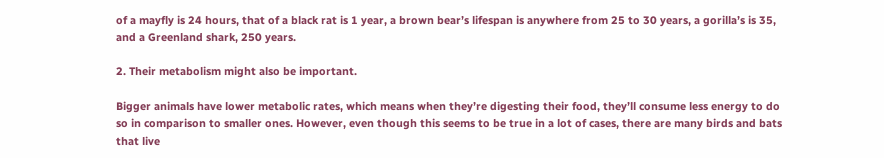of a mayfly is 24 hours, that of a black rat is 1 year, a brown bear’s lifespan is anywhere from 25 to 30 years, a gorilla’s is 35, and a Greenland shark, 250 years.

2. Their metabolism might also be important.

Bigger animals have lower metabolic rates, which means when they’re digesting their food, they’ll consume less energy to do so in comparison to smaller ones. However, even though this seems to be true in a lot of cases, there are many birds and bats that live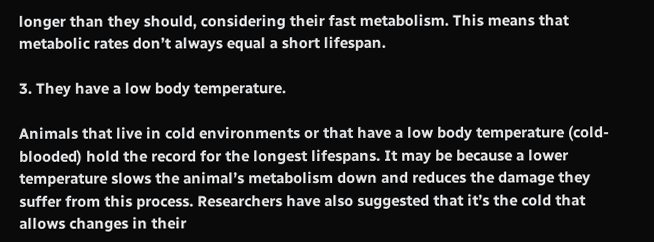longer than they should, considering their fast metabolism. This means that metabolic rates don’t always equal a short lifespan.

3. They have a low body temperature.

Animals that live in cold environments or that have a low body temperature (cold-blooded) hold the record for the longest lifespans. It may be because a lower temperature slows the animal’s metabolism down and reduces the damage they suffer from this process. Researchers have also suggested that it’s the cold that allows changes in their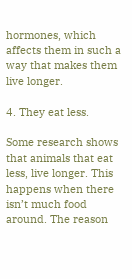hormones, which affects them in such a way that makes them live longer.

4. They eat less.

Some research shows that animals that eat less, live longer. This happens when there isn’t much food around. The reason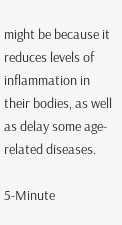might be because it reduces levels of inflammation in their bodies, as well as delay some age-related diseases.

5-Minute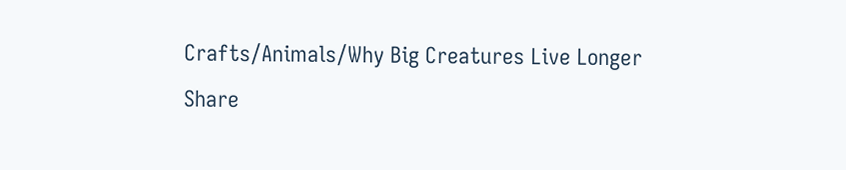Crafts/Animals/Why Big Creatures Live Longer
Share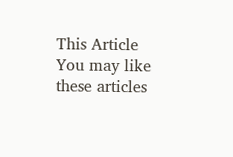This Article
You may like these articles